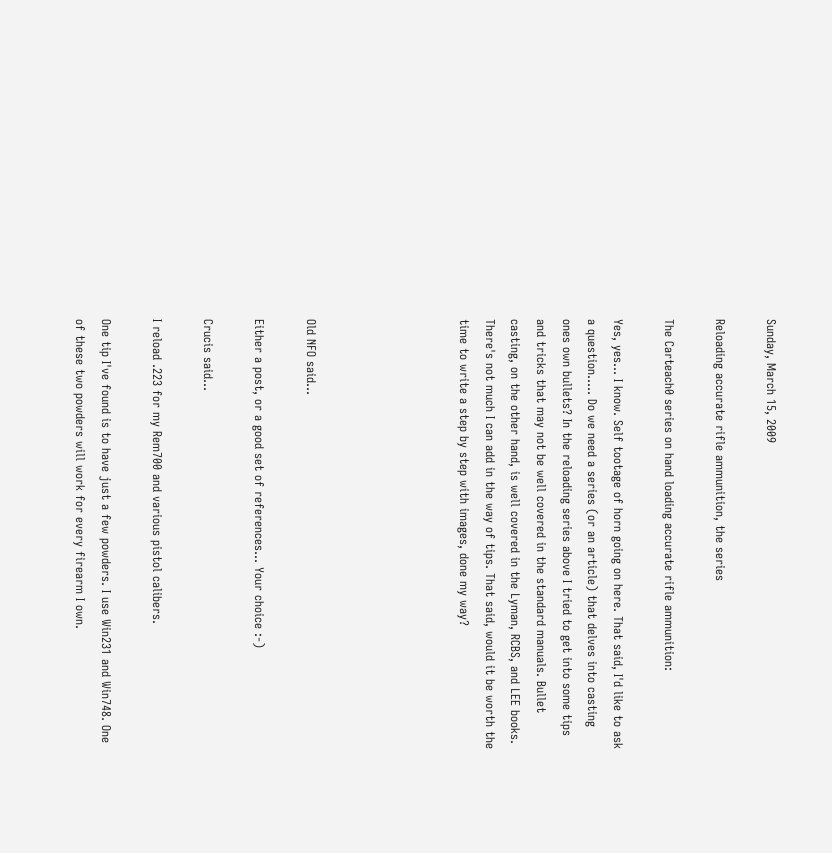Sunday, March 15, 2009

Reloading accurate rifle ammunition, the series

The Carteach0 series on hand loading accurate rifle ammunition:

Yes, yes... I know. Self tootage of horn going on here. That said, I'd like to ask a question..... Do we need a series (or an article) that delves into casting ones own bullets? In the reloading series above I tried to get into some tips and tricks that may not be well covered in the standard manuals. Bullet casting, on the other hand, is well covered in the Lyman, RCBS, and LEE books. There's not much I can add in the way of tips. That said, would it be worth the time to write a step by step with images, done my way?





Old NFO said...

Either a post, or a good set of references... Your choice :-)

Crucis said...

I reload .223 for my Rem700 and various pistol calibers.

One tip I've found is to have just a few powders. I use Win231 and Win748. One of these two powders will work for every firearm I own.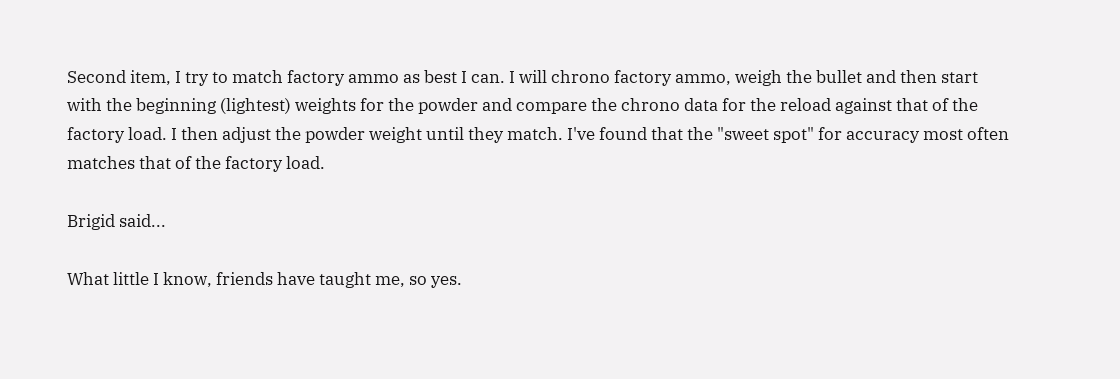Second item, I try to match factory ammo as best I can. I will chrono factory ammo, weigh the bullet and then start with the beginning (lightest) weights for the powder and compare the chrono data for the reload against that of the factory load. I then adjust the powder weight until they match. I've found that the "sweet spot" for accuracy most often matches that of the factory load.

Brigid said...

What little I know, friends have taught me, so yes.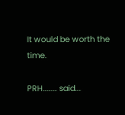It would be worth the time.

PRH....... said...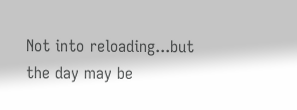Not into reloading...but the day may be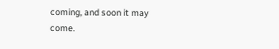coming, and soon it may come.